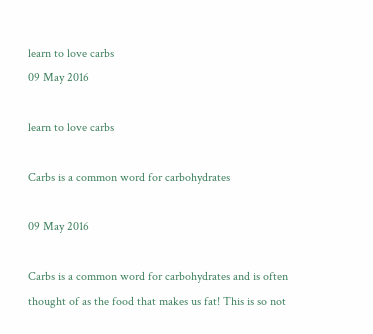learn to love carbs
09 May 2016

learn to love carbs

Carbs is a common word for carbohydrates

09 May 2016

Carbs is a common word for carbohydrates and is often thought of as the food that makes us fat! This is so not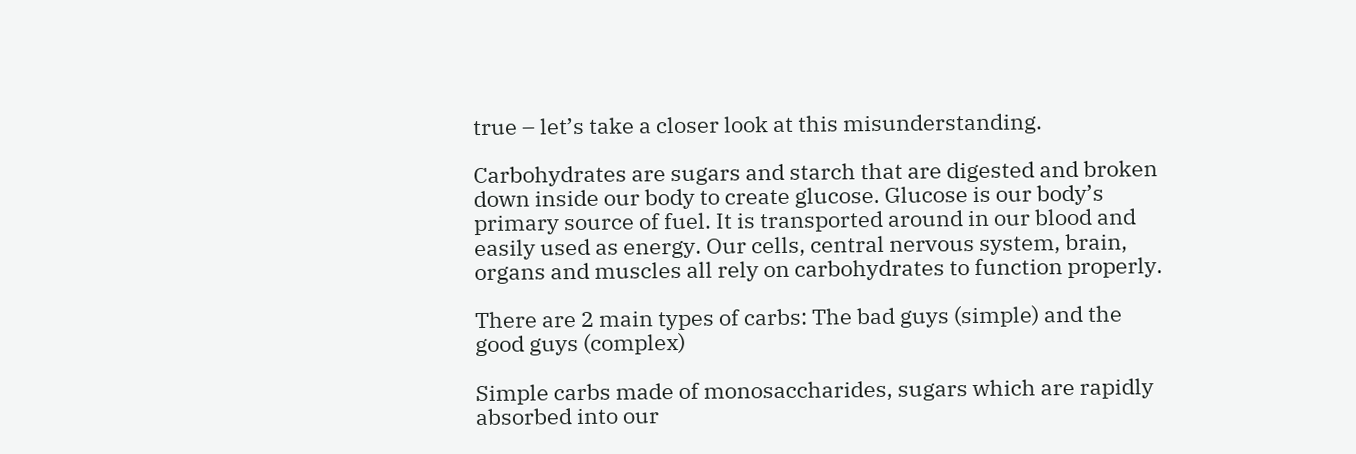true – let’s take a closer look at this misunderstanding.

Carbohydrates are sugars and starch that are digested and broken down inside our body to create glucose. Glucose is our body’s primary source of fuel. It is transported around in our blood and easily used as energy. Our cells, central nervous system, brain, organs and muscles all rely on carbohydrates to function properly.

There are 2 main types of carbs: The bad guys (simple) and the good guys (complex)

Simple carbs made of monosaccharides, sugars which are rapidly absorbed into our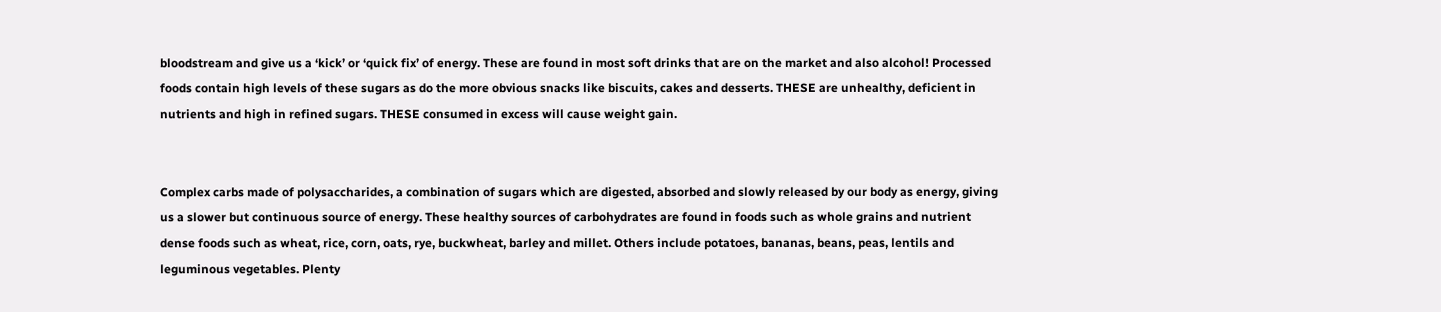bloodstream and give us a ‘kick’ or ‘quick fix’ of energy. These are found in most soft drinks that are on the market and also alcohol! Processed foods contain high levels of these sugars as do the more obvious snacks like biscuits, cakes and desserts. THESE are unhealthy, deficient in nutrients and high in refined sugars. THESE consumed in excess will cause weight gain.


Complex carbs made of polysaccharides, a combination of sugars which are digested, absorbed and slowly released by our body as energy, giving us a slower but continuous source of energy. These healthy sources of carbohydrates are found in foods such as whole grains and nutrient dense foods such as wheat, rice, corn, oats, rye, buckwheat, barley and millet. Others include potatoes, bananas, beans, peas, lentils and leguminous vegetables. Plenty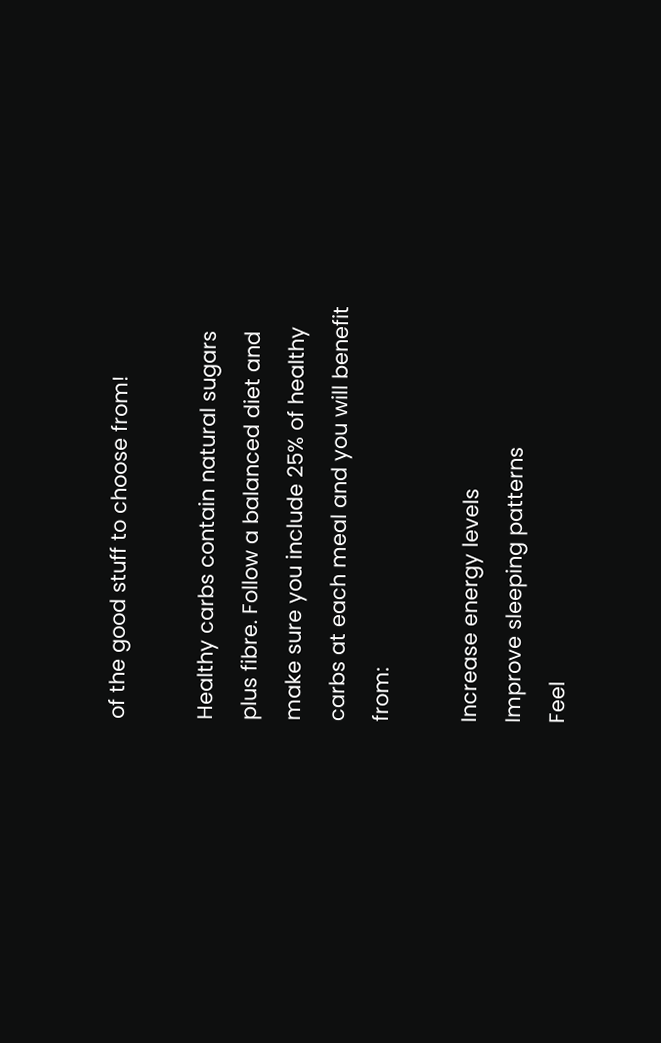of the good stuff to choose from!

Healthy carbs contain natural sugars plus fibre. Follow a balanced diet and make sure you include 25% of healthy carbs at each meal and you will benefit from:

Increase energy levels
Improve sleeping patterns
Feel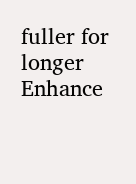fuller for longer
Enhance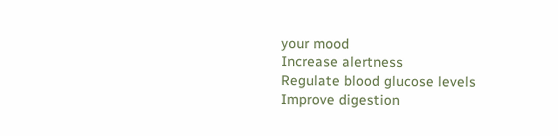your mood
Increase alertness
Regulate blood glucose levels
Improve digestion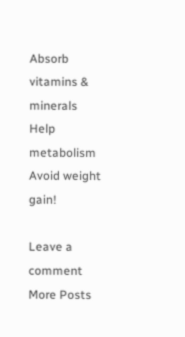Absorb vitamins & minerals
Help metabolism
Avoid weight gain!

Leave a comment
More Posts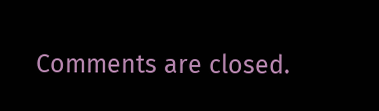Comments are closed.